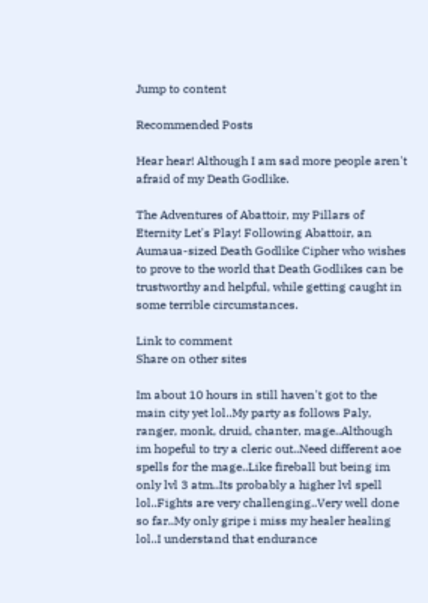Jump to content

Recommended Posts

Hear hear! Although I am sad more people aren't afraid of my Death Godlike.

The Adventures of Abattoir, my Pillars of Eternity Let's Play! Following Abattoir, an Aumaua-sized Death Godlike Cipher who wishes to prove to the world that Death Godlikes can be trustworthy and helpful, while getting caught in some terrible circumstances.

Link to comment
Share on other sites

Im about 10 hours in still haven't got to the main city yet lol..My party as follows Paly, ranger, monk, druid, chanter, mage..Although im hopeful to try a cleric out..Need different aoe spells for the mage..Like fireball but being im only lvl 3 atm..Its probably a higher lvl spell lol..Fights are very challenging..Very well done so far..My only gripe i miss my healer healing lol..I understand that endurance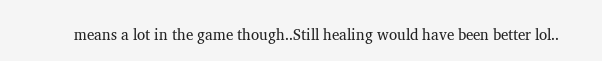means a lot in the game though..Still healing would have been better lol..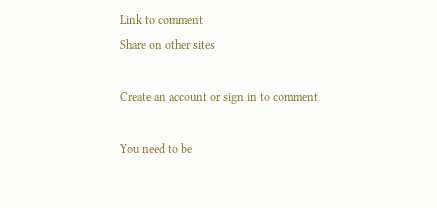Link to comment
Share on other sites

Create an account or sign in to comment

You need to be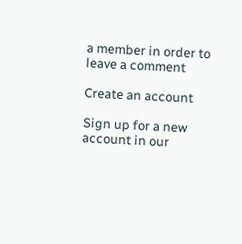a member in order to leave a comment

Create an account

Sign up for a new account in our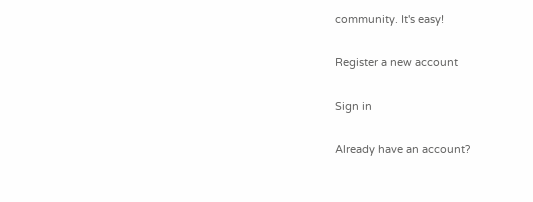community. It's easy!

Register a new account

Sign in

Already have an account?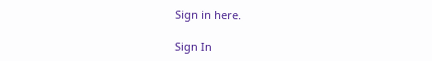Sign in here.

Sign In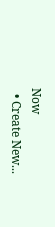Now
  • Create New...